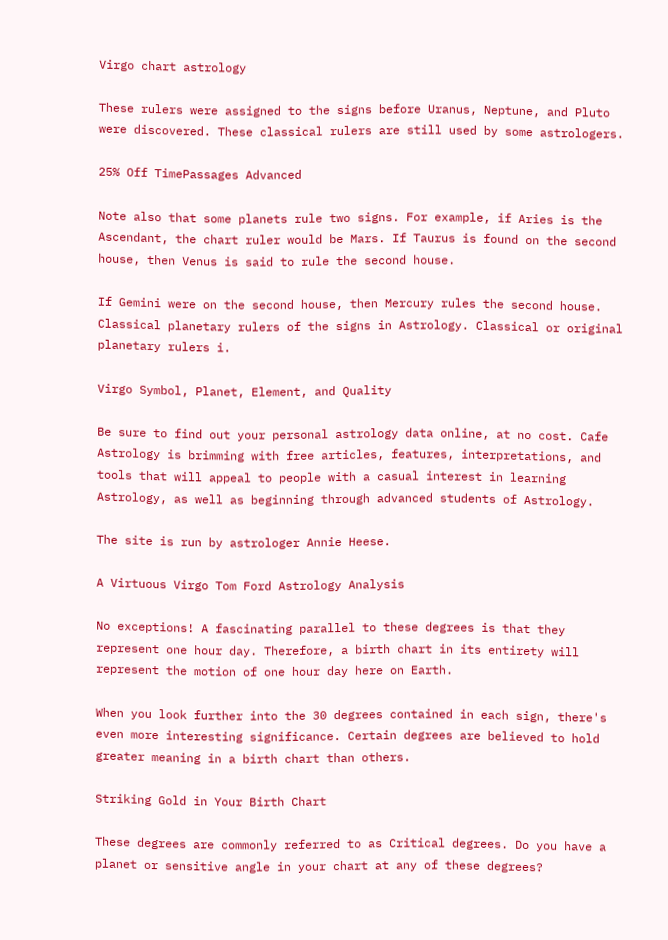Virgo chart astrology

These rulers were assigned to the signs before Uranus, Neptune, and Pluto were discovered. These classical rulers are still used by some astrologers.

25% Off TimePassages Advanced

Note also that some planets rule two signs. For example, if Aries is the Ascendant, the chart ruler would be Mars. If Taurus is found on the second house, then Venus is said to rule the second house.

If Gemini were on the second house, then Mercury rules the second house. Classical planetary rulers of the signs in Astrology. Classical or original planetary rulers i.

Virgo Symbol, Planet, Element, and Quality

Be sure to find out your personal astrology data online, at no cost. Cafe Astrology is brimming with free articles, features, interpretations, and tools that will appeal to people with a casual interest in learning Astrology, as well as beginning through advanced students of Astrology.

The site is run by astrologer Annie Heese.

A Virtuous Virgo Tom Ford Astrology Analysis

No exceptions! A fascinating parallel to these degrees is that they represent one hour day. Therefore, a birth chart in its entirety will represent the motion of one hour day here on Earth.

When you look further into the 30 degrees contained in each sign, there's even more interesting significance. Certain degrees are believed to hold greater meaning in a birth chart than others.

Striking Gold in Your Birth Chart

These degrees are commonly referred to as Critical degrees. Do you have a planet or sensitive angle in your chart at any of these degrees?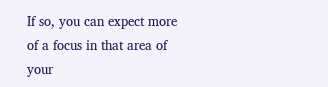If so, you can expect more of a focus in that area of your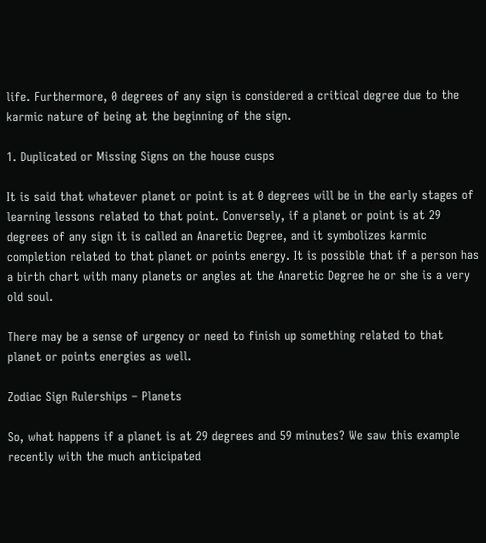life. Furthermore, 0 degrees of any sign is considered a critical degree due to the karmic nature of being at the beginning of the sign.

1. Duplicated or Missing Signs on the house cusps

It is said that whatever planet or point is at 0 degrees will be in the early stages of learning lessons related to that point. Conversely, if a planet or point is at 29 degrees of any sign it is called an Anaretic Degree, and it symbolizes karmic completion related to that planet or points energy. It is possible that if a person has a birth chart with many planets or angles at the Anaretic Degree he or she is a very old soul.

There may be a sense of urgency or need to finish up something related to that planet or points energies as well.

Zodiac Sign Rulerships – Planets

So, what happens if a planet is at 29 degrees and 59 minutes? We saw this example recently with the much anticipated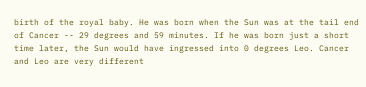birth of the royal baby. He was born when the Sun was at the tail end of Cancer -- 29 degrees and 59 minutes. If he was born just a short time later, the Sun would have ingressed into 0 degrees Leo. Cancer and Leo are very different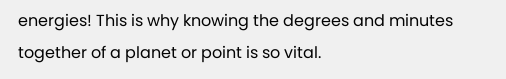energies! This is why knowing the degrees and minutes together of a planet or point is so vital.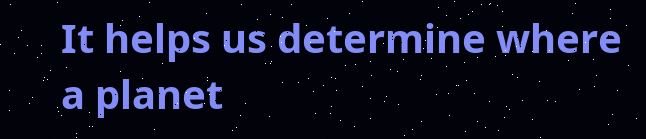It helps us determine where a planet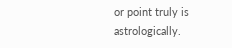or point truly is astrologically.